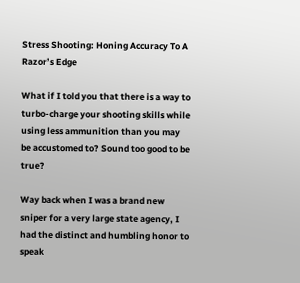Stress Shooting: Honing Accuracy To A Razor’s Edge

What if I told you that there is a way to turbo-charge your shooting skills while using less ammunition than you may be accustomed to? Sound too good to be true?

Way back when I was a brand new sniper for a very large state agency, I had the distinct and humbling honor to speak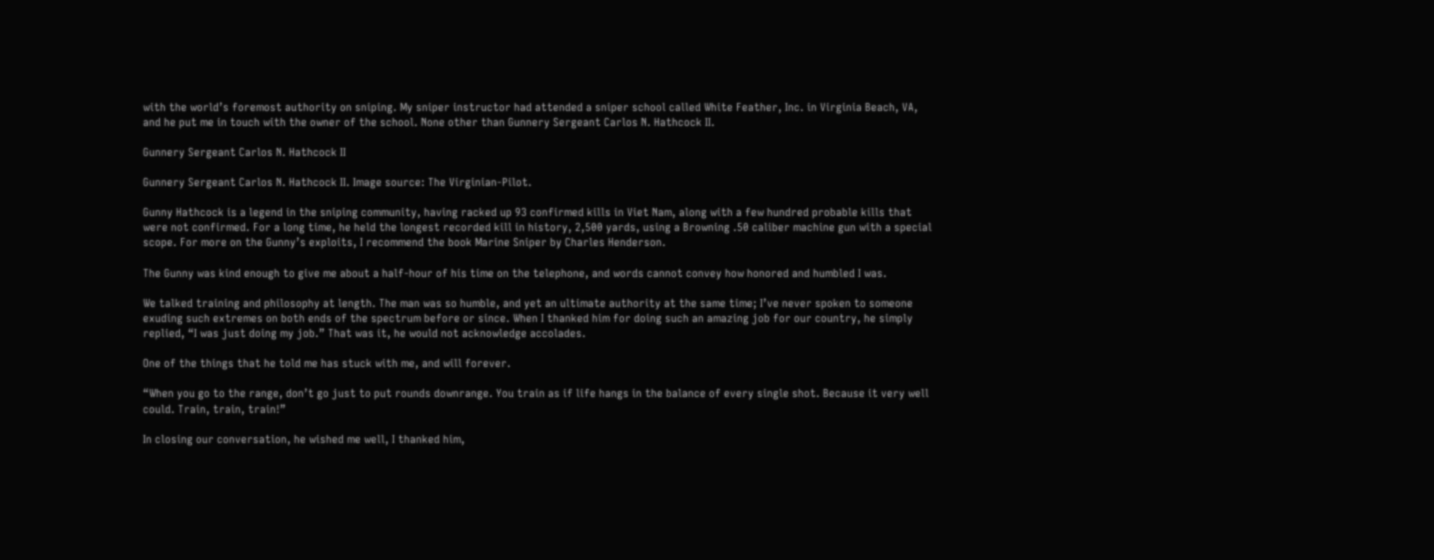with the world’s foremost authority on sniping. My sniper instructor had attended a sniper school called White Feather, Inc. in Virginia Beach, VA, and he put me in touch with the owner of the school. None other than Gunnery Sergeant Carlos N. Hathcock II.

Gunnery Sergeant Carlos N. Hathcock II

Gunnery Sergeant Carlos N. Hathcock II. Image source: The Virginian-Pilot.

Gunny Hathcock is a legend in the sniping community, having racked up 93 confirmed kills in Viet Nam, along with a few hundred probable kills that were not confirmed. For a long time, he held the longest recorded kill in history, 2,500 yards, using a Browning .50 caliber machine gun with a special scope. For more on the Gunny’s exploits, I recommend the book Marine Sniper by Charles Henderson.

The Gunny was kind enough to give me about a half-hour of his time on the telephone, and words cannot convey how honored and humbled I was.

We talked training and philosophy at length. The man was so humble, and yet an ultimate authority at the same time; I’ve never spoken to someone exuding such extremes on both ends of the spectrum before or since. When I thanked him for doing such an amazing job for our country, he simply replied, “I was just doing my job.” That was it, he would not acknowledge accolades.

One of the things that he told me has stuck with me, and will forever.

“When you go to the range, don’t go just to put rounds downrange. You train as if life hangs in the balance of every single shot. Because it very well could. Train, train, train!”

In closing our conversation, he wished me well, I thanked him,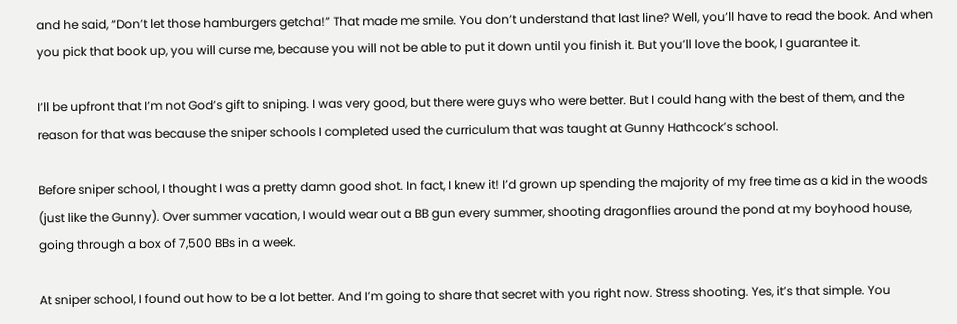and he said, “Don’t let those hamburgers getcha!” That made me smile. You don’t understand that last line? Well, you’ll have to read the book. And when you pick that book up, you will curse me, because you will not be able to put it down until you finish it. But you’ll love the book, I guarantee it.

I’ll be upfront that I’m not God’s gift to sniping. I was very good, but there were guys who were better. But I could hang with the best of them, and the reason for that was because the sniper schools I completed used the curriculum that was taught at Gunny Hathcock’s school.

Before sniper school, I thought I was a pretty damn good shot. In fact, I knew it! I’d grown up spending the majority of my free time as a kid in the woods (just like the Gunny). Over summer vacation, I would wear out a BB gun every summer, shooting dragonflies around the pond at my boyhood house, going through a box of 7,500 BBs in a week.

At sniper school, I found out how to be a lot better. And I’m going to share that secret with you right now. Stress shooting. Yes, it’s that simple. You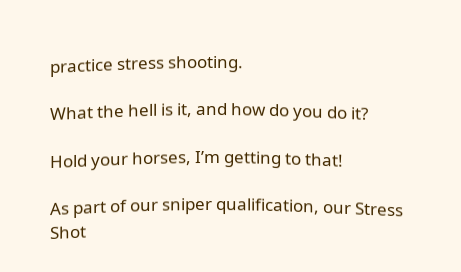practice stress shooting.

What the hell is it, and how do you do it?

Hold your horses, I’m getting to that!

As part of our sniper qualification, our Stress Shot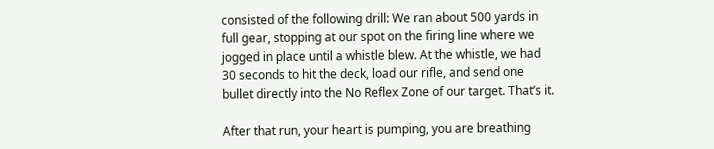consisted of the following drill: We ran about 500 yards in full gear, stopping at our spot on the firing line where we jogged in place until a whistle blew. At the whistle, we had 30 seconds to hit the deck, load our rifle, and send one bullet directly into the No Reflex Zone of our target. That’s it.

After that run, your heart is pumping, you are breathing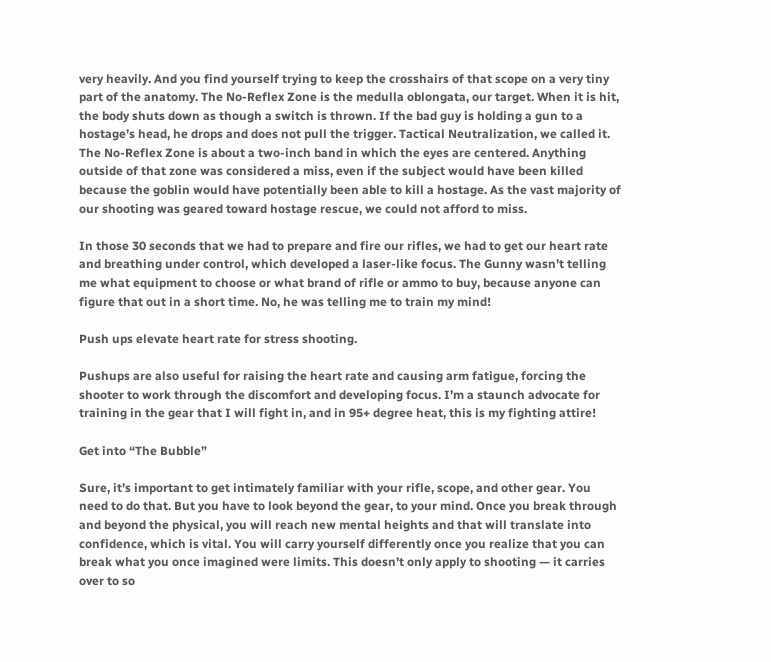very heavily. And you find yourself trying to keep the crosshairs of that scope on a very tiny part of the anatomy. The No-Reflex Zone is the medulla oblongata, our target. When it is hit, the body shuts down as though a switch is thrown. If the bad guy is holding a gun to a hostage’s head, he drops and does not pull the trigger. Tactical Neutralization, we called it. The No-Reflex Zone is about a two-inch band in which the eyes are centered. Anything outside of that zone was considered a miss, even if the subject would have been killed because the goblin would have potentially been able to kill a hostage. As the vast majority of our shooting was geared toward hostage rescue, we could not afford to miss.

In those 30 seconds that we had to prepare and fire our rifles, we had to get our heart rate and breathing under control, which developed a laser-like focus. The Gunny wasn’t telling me what equipment to choose or what brand of rifle or ammo to buy, because anyone can figure that out in a short time. No, he was telling me to train my mind!

Push ups elevate heart rate for stress shooting.

Pushups are also useful for raising the heart rate and causing arm fatigue, forcing the shooter to work through the discomfort and developing focus. I’m a staunch advocate for training in the gear that I will fight in, and in 95+ degree heat, this is my fighting attire!

Get into “The Bubble”

Sure, it’s important to get intimately familiar with your rifle, scope, and other gear. You need to do that. But you have to look beyond the gear, to your mind. Once you break through and beyond the physical, you will reach new mental heights and that will translate into confidence, which is vital. You will carry yourself differently once you realize that you can break what you once imagined were limits. This doesn’t only apply to shooting — it carries over to so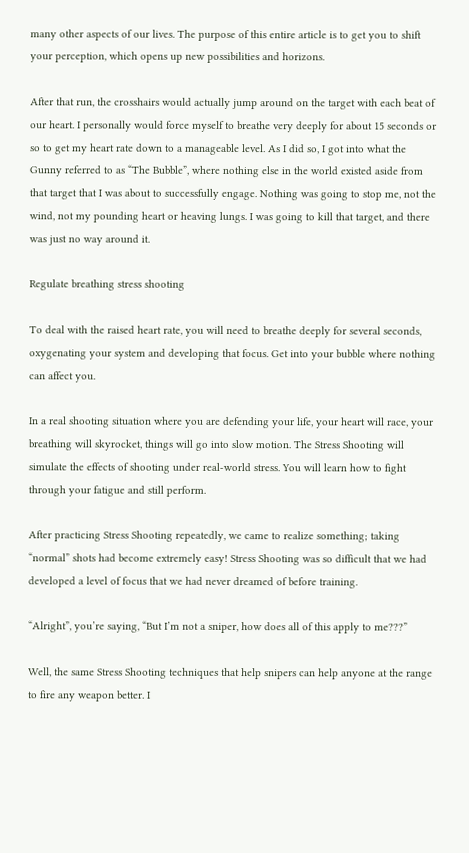many other aspects of our lives. The purpose of this entire article is to get you to shift your perception, which opens up new possibilities and horizons.

After that run, the crosshairs would actually jump around on the target with each beat of our heart. I personally would force myself to breathe very deeply for about 15 seconds or so to get my heart rate down to a manageable level. As I did so, I got into what the Gunny referred to as “The Bubble”, where nothing else in the world existed aside from that target that I was about to successfully engage. Nothing was going to stop me, not the wind, not my pounding heart or heaving lungs. I was going to kill that target, and there was just no way around it.

Regulate breathing stress shooting

To deal with the raised heart rate, you will need to breathe deeply for several seconds, oxygenating your system and developing that focus. Get into your bubble where nothing can affect you.

In a real shooting situation where you are defending your life, your heart will race, your breathing will skyrocket, things will go into slow motion. The Stress Shooting will simulate the effects of shooting under real-world stress. You will learn how to fight through your fatigue and still perform.

After practicing Stress Shooting repeatedly, we came to realize something; taking “normal” shots had become extremely easy! Stress Shooting was so difficult that we had developed a level of focus that we had never dreamed of before training.

“Alright”, you’re saying, “But I’m not a sniper, how does all of this apply to me???”

Well, the same Stress Shooting techniques that help snipers can help anyone at the range to fire any weapon better. I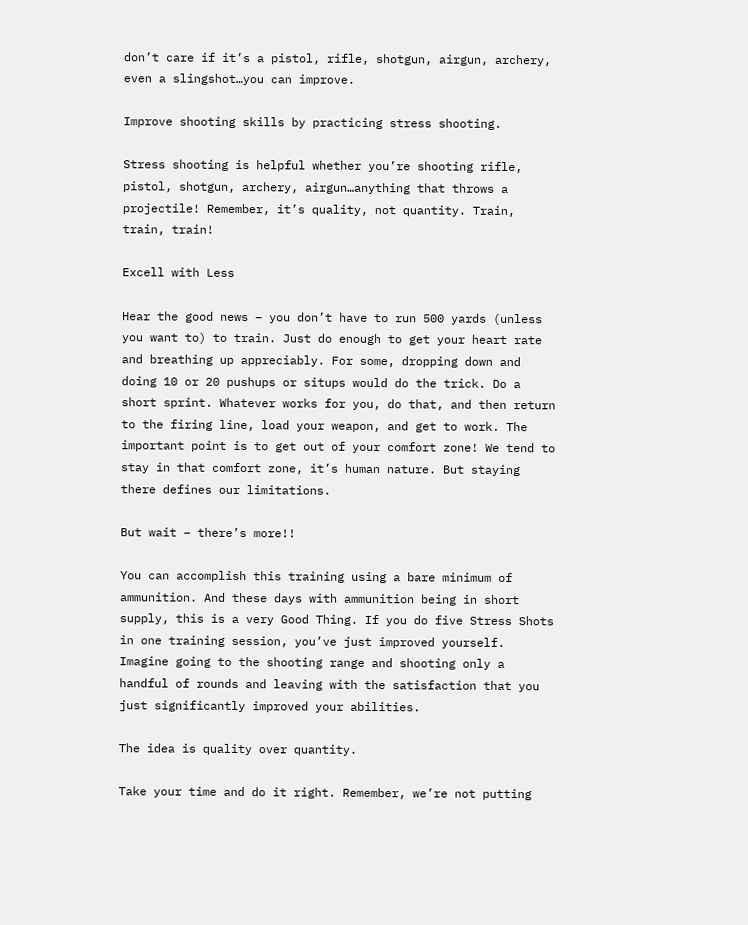don’t care if it’s a pistol, rifle, shotgun, airgun, archery, even a slingshot…you can improve.

Improve shooting skills by practicing stress shooting.

Stress shooting is helpful whether you’re shooting rifle, pistol, shotgun, archery, airgun…anything that throws a projectile! Remember, it’s quality, not quantity. Train, train, train!

Excell with Less

Hear the good news – you don’t have to run 500 yards (unless you want to) to train. Just do enough to get your heart rate and breathing up appreciably. For some, dropping down and doing 10 or 20 pushups or situps would do the trick. Do a short sprint. Whatever works for you, do that, and then return to the firing line, load your weapon, and get to work. The important point is to get out of your comfort zone! We tend to stay in that comfort zone, it’s human nature. But staying there defines our limitations.

But wait – there’s more!!

You can accomplish this training using a bare minimum of ammunition. And these days with ammunition being in short supply, this is a very Good Thing. If you do five Stress Shots in one training session, you’ve just improved yourself. Imagine going to the shooting range and shooting only a handful of rounds and leaving with the satisfaction that you just significantly improved your abilities.

The idea is quality over quantity.

Take your time and do it right. Remember, we’re not putting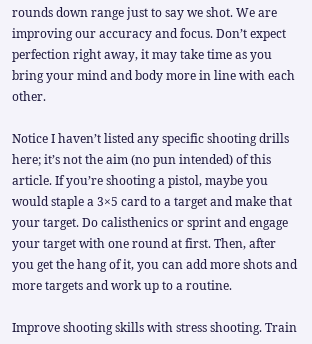rounds down range just to say we shot. We are improving our accuracy and focus. Don’t expect perfection right away, it may take time as you bring your mind and body more in line with each other.

Notice I haven’t listed any specific shooting drills here; it’s not the aim (no pun intended) of this article. If you’re shooting a pistol, maybe you would staple a 3×5 card to a target and make that your target. Do calisthenics or sprint and engage your target with one round at first. Then, after you get the hang of it, you can add more shots and more targets and work up to a routine.

Improve shooting skills with stress shooting. Train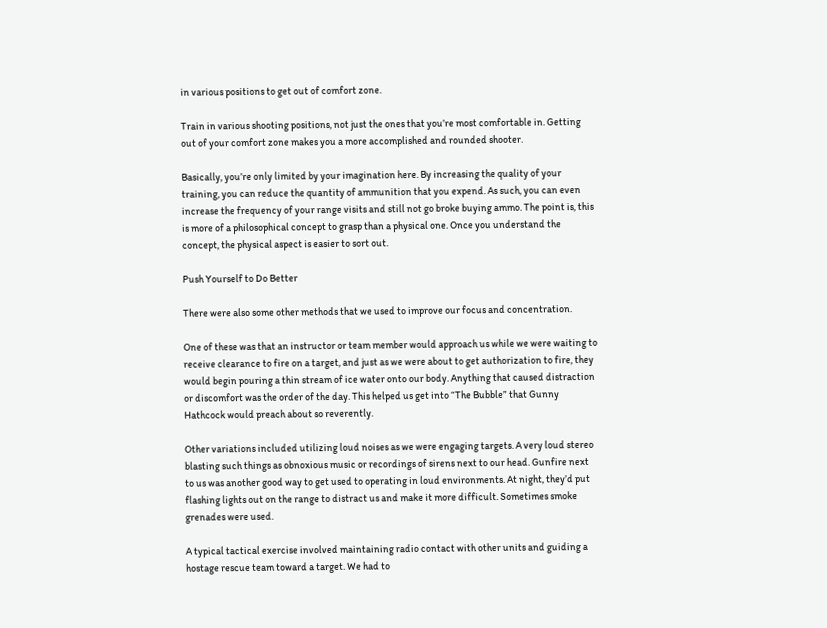in various positions to get out of comfort zone.

Train in various shooting positions, not just the ones that you’re most comfortable in. Getting out of your comfort zone makes you a more accomplished and rounded shooter.

Basically, you’re only limited by your imagination here. By increasing the quality of your training, you can reduce the quantity of ammunition that you expend. As such, you can even increase the frequency of your range visits and still not go broke buying ammo. The point is, this is more of a philosophical concept to grasp than a physical one. Once you understand the concept, the physical aspect is easier to sort out.

Push Yourself to Do Better

There were also some other methods that we used to improve our focus and concentration.

One of these was that an instructor or team member would approach us while we were waiting to receive clearance to fire on a target, and just as we were about to get authorization to fire, they would begin pouring a thin stream of ice water onto our body. Anything that caused distraction or discomfort was the order of the day. This helped us get into “The Bubble” that Gunny Hathcock would preach about so reverently.

Other variations included utilizing loud noises as we were engaging targets. A very loud stereo blasting such things as obnoxious music or recordings of sirens next to our head. Gunfire next to us was another good way to get used to operating in loud environments. At night, they’d put flashing lights out on the range to distract us and make it more difficult. Sometimes smoke grenades were used.

A typical tactical exercise involved maintaining radio contact with other units and guiding a hostage rescue team toward a target. We had to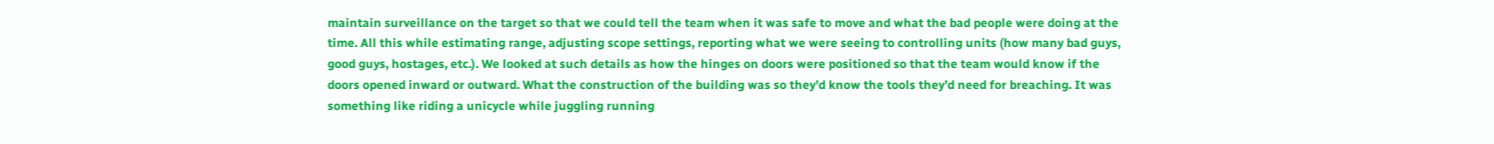maintain surveillance on the target so that we could tell the team when it was safe to move and what the bad people were doing at the time. All this while estimating range, adjusting scope settings, reporting what we were seeing to controlling units (how many bad guys, good guys, hostages, etc.). We looked at such details as how the hinges on doors were positioned so that the team would know if the doors opened inward or outward. What the construction of the building was so they’d know the tools they’d need for breaching. It was something like riding a unicycle while juggling running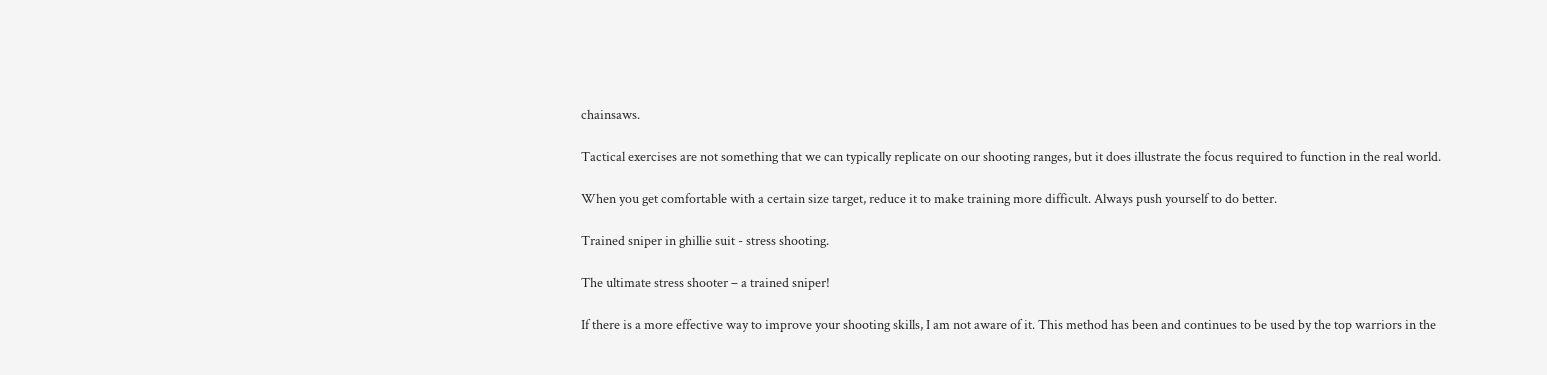chainsaws.

Tactical exercises are not something that we can typically replicate on our shooting ranges, but it does illustrate the focus required to function in the real world.

When you get comfortable with a certain size target, reduce it to make training more difficult. Always push yourself to do better.

Trained sniper in ghillie suit - stress shooting.

The ultimate stress shooter – a trained sniper!

If there is a more effective way to improve your shooting skills, I am not aware of it. This method has been and continues to be used by the top warriors in the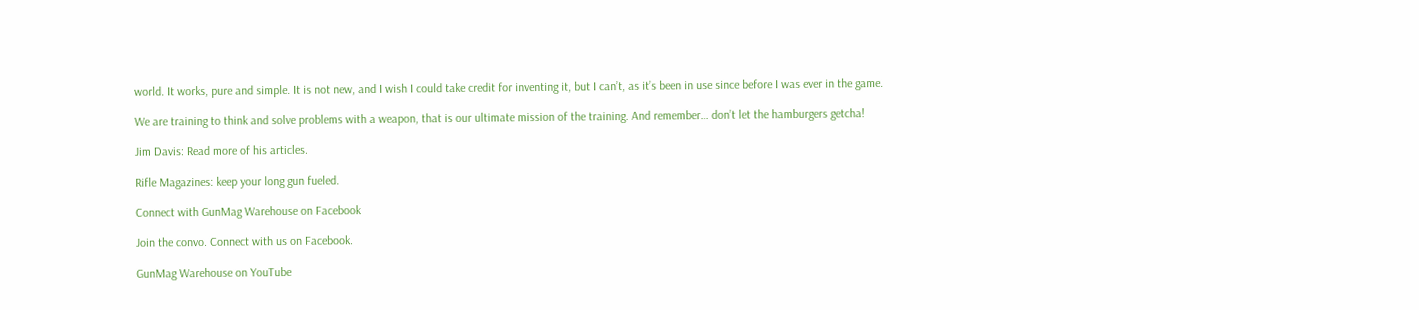world. It works, pure and simple. It is not new, and I wish I could take credit for inventing it, but I can’t, as it’s been in use since before I was ever in the game.

We are training to think and solve problems with a weapon, that is our ultimate mission of the training. And remember… don’t let the hamburgers getcha!

Jim Davis: Read more of his articles.

Rifle Magazines: keep your long gun fueled.

Connect with GunMag Warehouse on Facebook

Join the convo. Connect with us on Facebook.

GunMag Warehouse on YouTube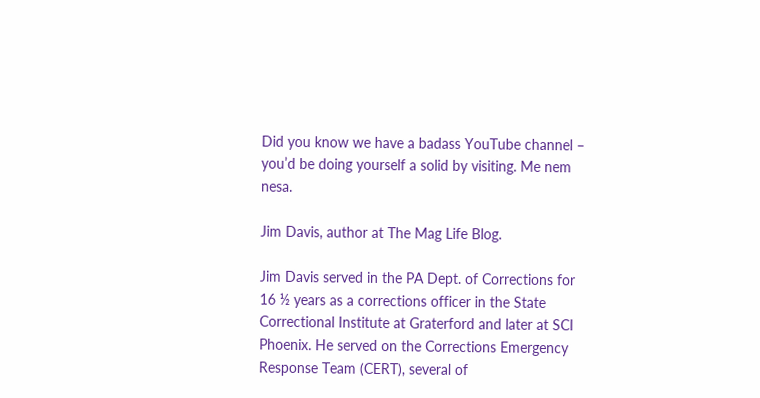Did you know we have a badass YouTube channel – you’d be doing yourself a solid by visiting. Me nem nesa.

Jim Davis, author at The Mag Life Blog.

Jim Davis served in the PA Dept. of Corrections for 16 ½ years as a corrections officer in the State Correctional Institute at Graterford and later at SCI Phoenix. He served on the Corrections Emergency Response Team (CERT), several of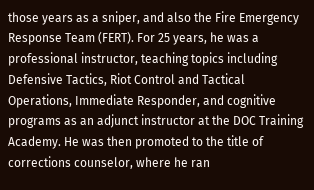those years as a sniper, and also the Fire Emergency Response Team (FERT). For 25 years, he was a professional instructor, teaching topics including Defensive Tactics, Riot Control and Tactical Operations, Immediate Responder, and cognitive programs as an adjunct instructor at the DOC Training Academy. He was then promoted to the title of corrections counselor, where he ran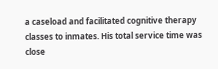a caseload and facilitated cognitive therapy classes to inmates. His total service time was close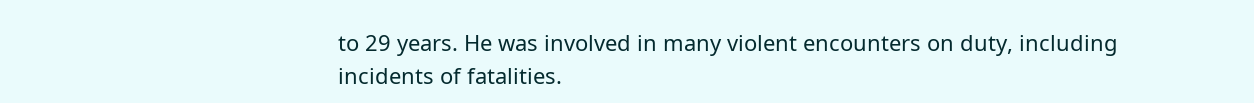to 29 years. He was involved in many violent encounters on duty, including incidents of fatalities.